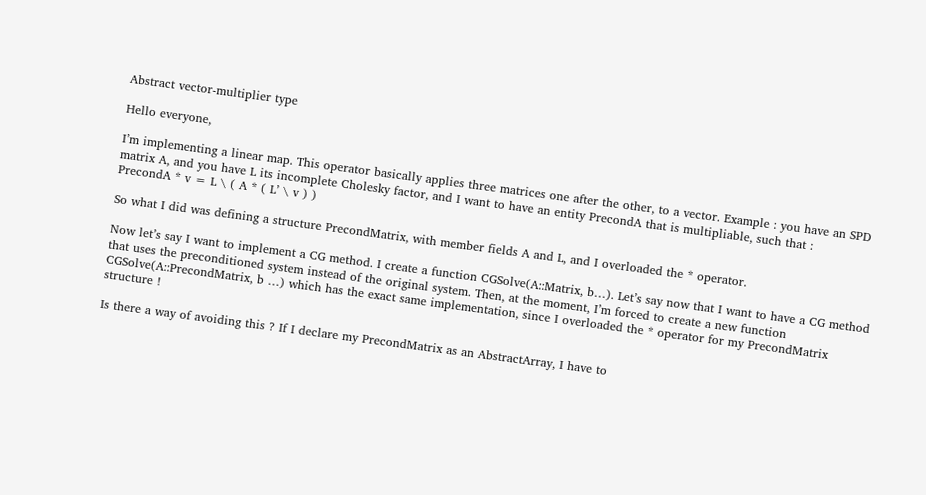Abstract vector-multiplier type

Hello everyone,

I’m implementing a linear map. This operator basically applies three matrices one after the other, to a vector. Example : you have an SPD matrix A, and you have L its incomplete Cholesky factor, and I want to have an entity PrecondA that is multipliable, such that :
PrecondA * v = L \ ( A * ( L’ \ v ) )

So what I did was defining a structure PrecondMatrix, with member fields A and L, and I overloaded the * operator.

Now let’s say I want to implement a CG method. I create a function CGSolve(A::Matrix, b…). Let’s say now that I want to have a CG method that uses the preconditioned system instead of the original system. Then, at the moment, I’m forced to create a new function CGSolve(A::PrecondMatrix, b …) which has the exact same implementation, since I overloaded the * operator for my PrecondMatrix structure !

Is there a way of avoiding this ? If I declare my PrecondMatrix as an AbstractArray, I have to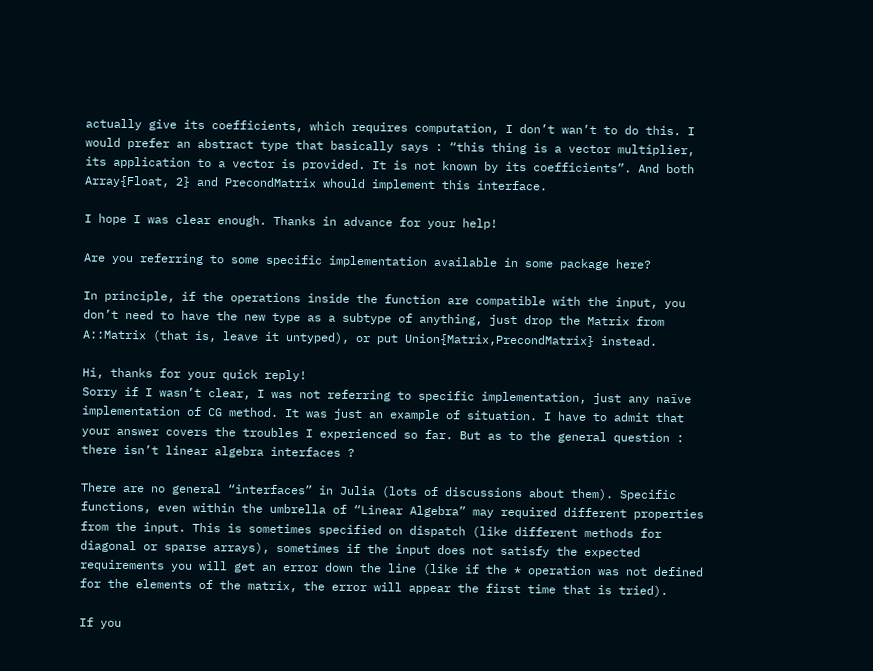actually give its coefficients, which requires computation, I don’t wan’t to do this. I would prefer an abstract type that basically says : “this thing is a vector multiplier, its application to a vector is provided. It is not known by its coefficients”. And both Array{Float, 2} and PrecondMatrix whould implement this interface.

I hope I was clear enough. Thanks in advance for your help!

Are you referring to some specific implementation available in some package here?

In principle, if the operations inside the function are compatible with the input, you don’t need to have the new type as a subtype of anything, just drop the Matrix from A::Matrix (that is, leave it untyped), or put Union{Matrix,PrecondMatrix} instead.

Hi, thanks for your quick reply!
Sorry if I wasn’t clear, I was not referring to specific implementation, just any naïve implementation of CG method. It was just an example of situation. I have to admit that your answer covers the troubles I experienced so far. But as to the general question : there isn’t linear algebra interfaces ?

There are no general “interfaces” in Julia (lots of discussions about them). Specific functions, even within the umbrella of “Linear Algebra” may required different properties from the input. This is sometimes specified on dispatch (like different methods for diagonal or sparse arrays), sometimes if the input does not satisfy the expected requirements you will get an error down the line (like if the * operation was not defined for the elements of the matrix, the error will appear the first time that is tried).

If you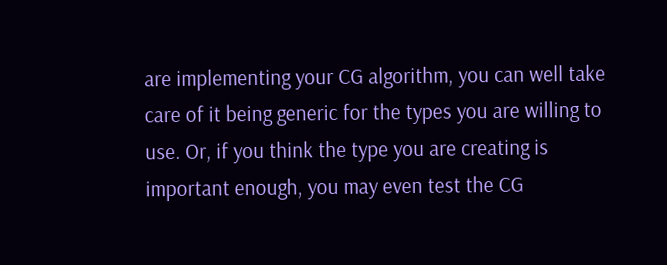are implementing your CG algorithm, you can well take care of it being generic for the types you are willing to use. Or, if you think the type you are creating is important enough, you may even test the CG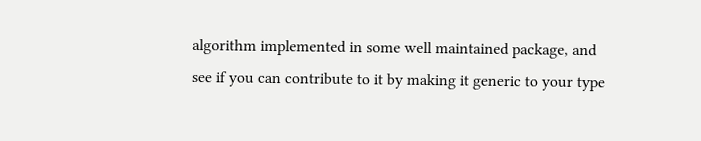algorithm implemented in some well maintained package, and see if you can contribute to it by making it generic to your type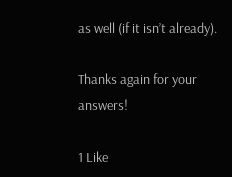as well (if it isn’t already).

Thanks again for your answers!

1 Like